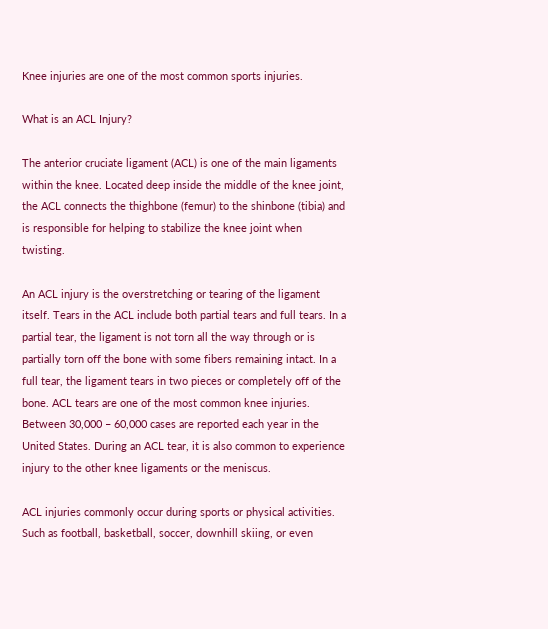Knee injuries are one of the most common sports injuries.

What is an ACL Injury?

The anterior cruciate ligament (ACL) is one of the main ligaments within the knee. Located deep inside the middle of the knee joint, the ACL connects the thighbone (femur) to the shinbone (tibia) and is responsible for helping to stabilize the knee joint when twisting.

An ACL injury is the overstretching or tearing of the ligament itself. Tears in the ACL include both partial tears and full tears. In a partial tear, the ligament is not torn all the way through or is partially torn off the bone with some fibers remaining intact. In a full tear, the ligament tears in two pieces or completely off of the bone. ACL tears are one of the most common knee injuries. Between 30,000 – 60,000 cases are reported each year in the United States. During an ACL tear, it is also common to experience injury to the other knee ligaments or the meniscus.

ACL injuries commonly occur during sports or physical activities. Such as football, basketball, soccer, downhill skiing, or even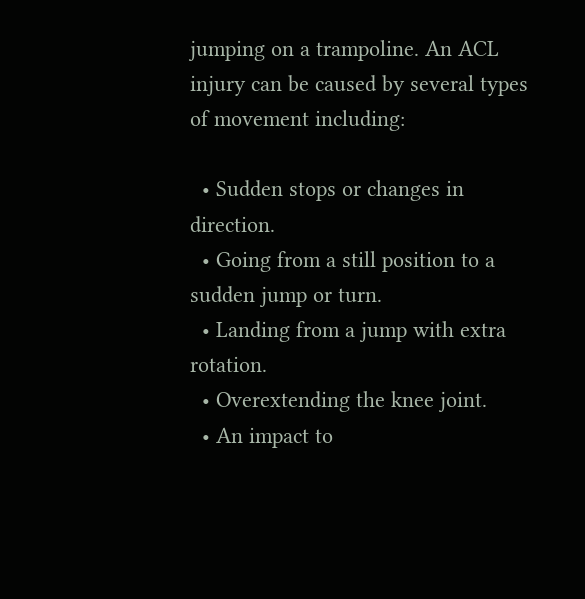jumping on a trampoline. An ACL injury can be caused by several types of movement including:

  • Sudden stops or changes in direction.
  • Going from a still position to a sudden jump or turn.
  • Landing from a jump with extra rotation.
  • Overextending the knee joint.
  • An impact to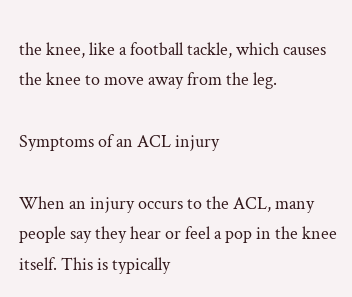the knee, like a football tackle, which causes the knee to move away from the leg.

Symptoms of an ACL injury

When an injury occurs to the ACL, many people say they hear or feel a pop in the knee itself. This is typically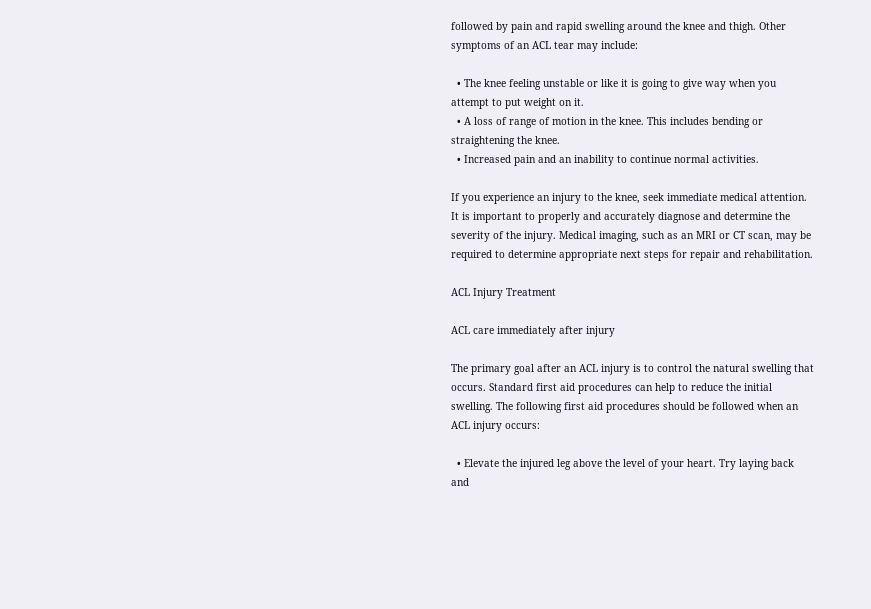followed by pain and rapid swelling around the knee and thigh. Other symptoms of an ACL tear may include:

  • The knee feeling unstable or like it is going to give way when you attempt to put weight on it.
  • A loss of range of motion in the knee. This includes bending or straightening the knee.
  • Increased pain and an inability to continue normal activities.

If you experience an injury to the knee, seek immediate medical attention. It is important to properly and accurately diagnose and determine the severity of the injury. Medical imaging, such as an MRI or CT scan, may be required to determine appropriate next steps for repair and rehabilitation.

ACL Injury Treatment

ACL care immediately after injury

The primary goal after an ACL injury is to control the natural swelling that occurs. Standard first aid procedures can help to reduce the initial swelling. The following first aid procedures should be followed when an ACL injury occurs:

  • Elevate the injured leg above the level of your heart. Try laying back and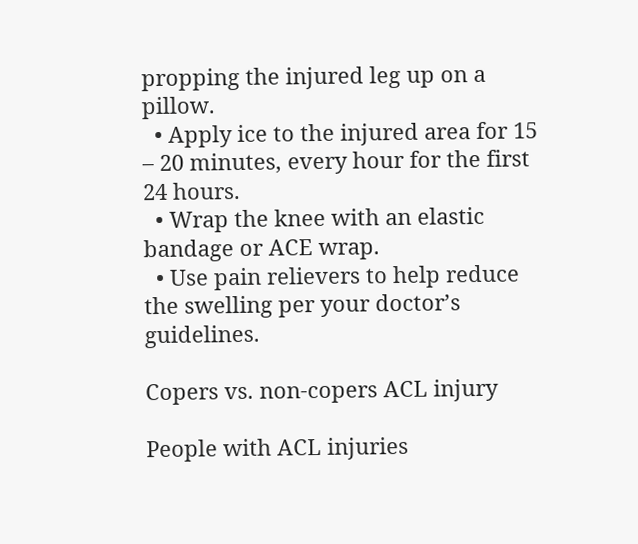propping the injured leg up on a pillow.
  • Apply ice to the injured area for 15 – 20 minutes, every hour for the first 24 hours.
  • Wrap the knee with an elastic bandage or ACE wrap.
  • Use pain relievers to help reduce the swelling per your doctor’s guidelines.

Copers vs. non-copers ACL injury

People with ACL injuries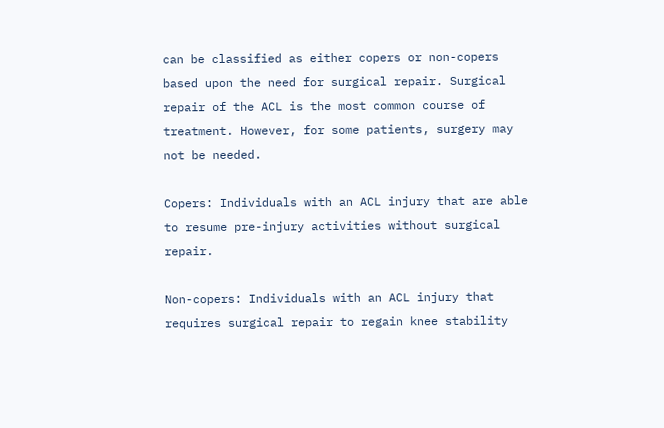can be classified as either copers or non-copers based upon the need for surgical repair. Surgical repair of the ACL is the most common course of treatment. However, for some patients, surgery may not be needed.

Copers: Individuals with an ACL injury that are able to resume pre-injury activities without surgical repair.

Non-copers: Individuals with an ACL injury that requires surgical repair to regain knee stability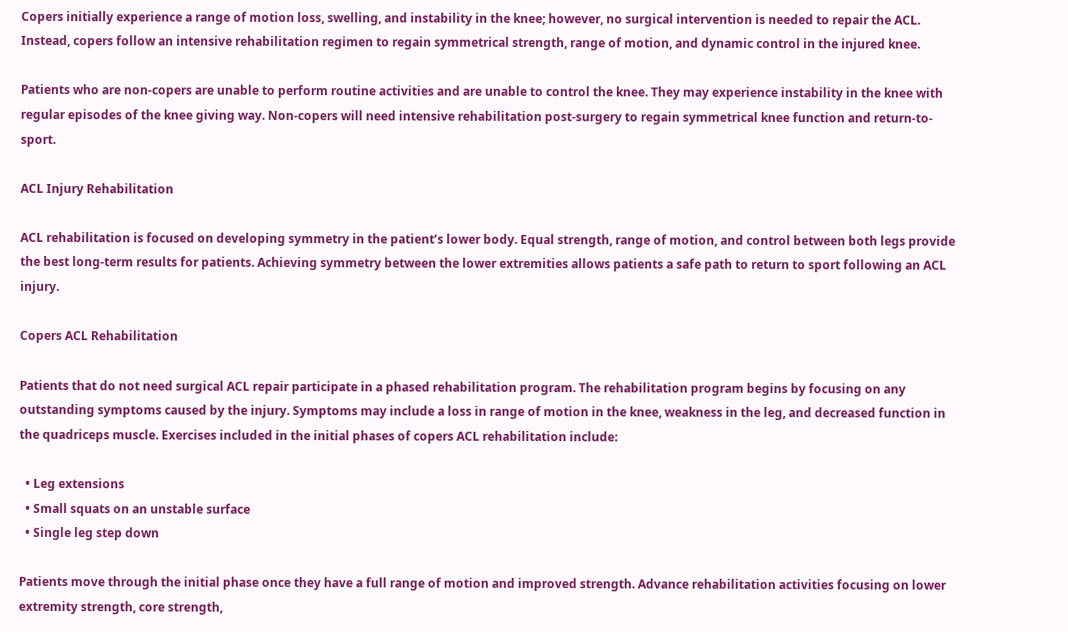Copers initially experience a range of motion loss, swelling, and instability in the knee; however, no surgical intervention is needed to repair the ACL. Instead, copers follow an intensive rehabilitation regimen to regain symmetrical strength, range of motion, and dynamic control in the injured knee.

Patients who are non-copers are unable to perform routine activities and are unable to control the knee. They may experience instability in the knee with regular episodes of the knee giving way. Non-copers will need intensive rehabilitation post-surgery to regain symmetrical knee function and return-to-sport.

ACL Injury Rehabilitation

ACL rehabilitation is focused on developing symmetry in the patient’s lower body. Equal strength, range of motion, and control between both legs provide the best long-term results for patients. Achieving symmetry between the lower extremities allows patients a safe path to return to sport following an ACL injury.

Copers ACL Rehabilitation

Patients that do not need surgical ACL repair participate in a phased rehabilitation program. The rehabilitation program begins by focusing on any outstanding symptoms caused by the injury. Symptoms may include a loss in range of motion in the knee, weakness in the leg, and decreased function in the quadriceps muscle. Exercises included in the initial phases of copers ACL rehabilitation include:

  • Leg extensions
  • Small squats on an unstable surface
  • Single leg step down

Patients move through the initial phase once they have a full range of motion and improved strength. Advance rehabilitation activities focusing on lower extremity strength, core strength,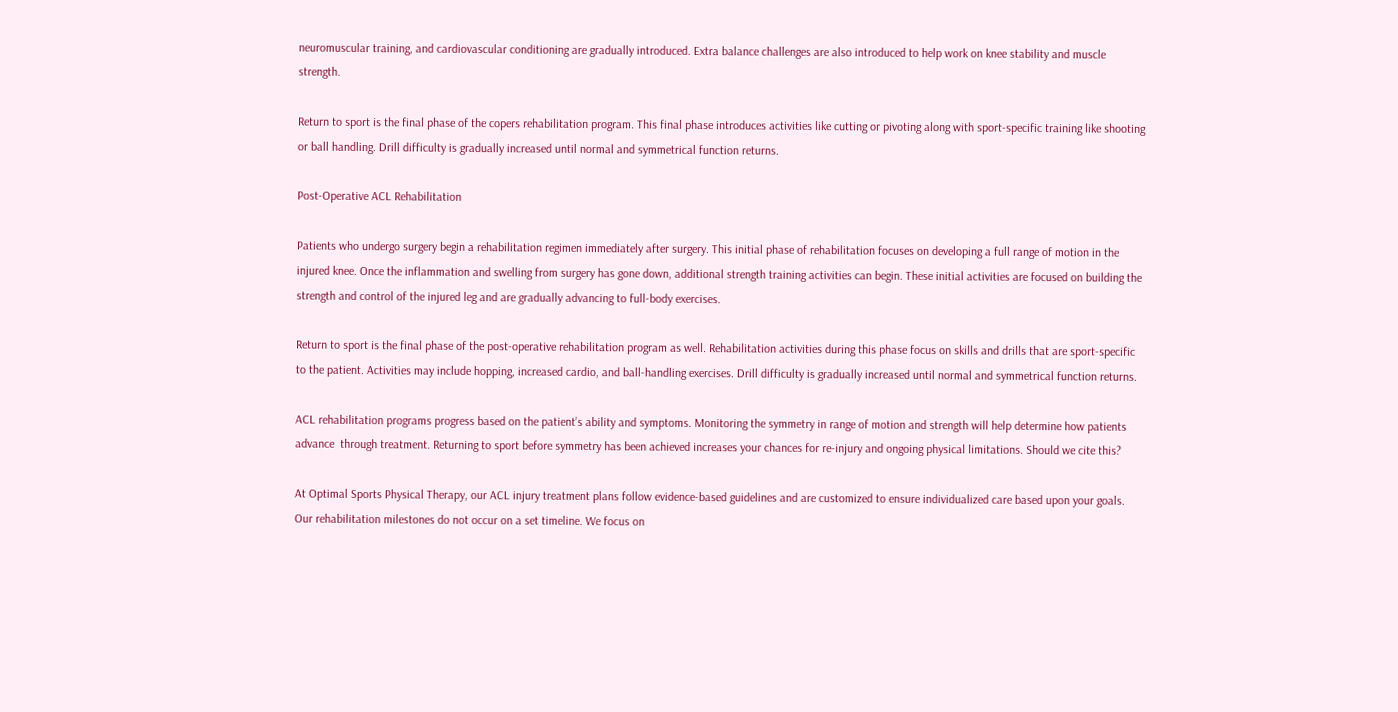neuromuscular training, and cardiovascular conditioning are gradually introduced. Extra balance challenges are also introduced to help work on knee stability and muscle strength.

Return to sport is the final phase of the copers rehabilitation program. This final phase introduces activities like cutting or pivoting along with sport-specific training like shooting or ball handling. Drill difficulty is gradually increased until normal and symmetrical function returns.

Post-Operative ACL Rehabilitation

Patients who undergo surgery begin a rehabilitation regimen immediately after surgery. This initial phase of rehabilitation focuses on developing a full range of motion in the injured knee. Once the inflammation and swelling from surgery has gone down, additional strength training activities can begin. These initial activities are focused on building the strength and control of the injured leg and are gradually advancing to full-body exercises.

Return to sport is the final phase of the post-operative rehabilitation program as well. Rehabilitation activities during this phase focus on skills and drills that are sport-specific to the patient. Activities may include hopping, increased cardio, and ball-handling exercises. Drill difficulty is gradually increased until normal and symmetrical function returns.

ACL rehabilitation programs progress based on the patient’s ability and symptoms. Monitoring the symmetry in range of motion and strength will help determine how patients advance  through treatment. Returning to sport before symmetry has been achieved increases your chances for re-injury and ongoing physical limitations. Should we cite this?

At Optimal Sports Physical Therapy, our ACL injury treatment plans follow evidence-based guidelines and are customized to ensure individualized care based upon your goals. Our rehabilitation milestones do not occur on a set timeline. We focus on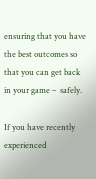ensuring that you have the best outcomes so that you can get back in your game –  safely.

If you have recently experienced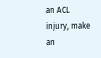an ACL injury, make an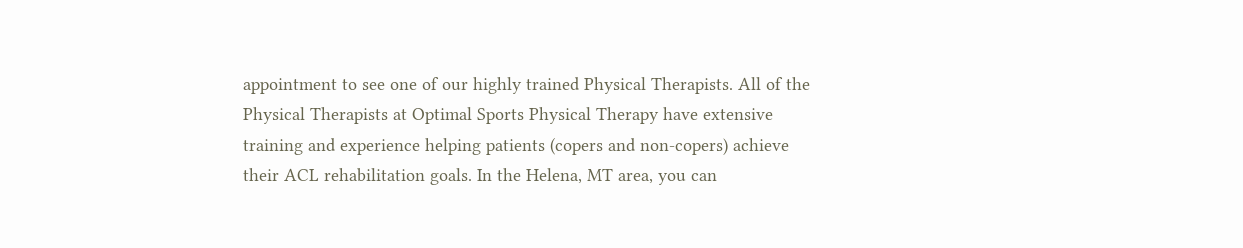appointment to see one of our highly trained Physical Therapists. All of the Physical Therapists at Optimal Sports Physical Therapy have extensive training and experience helping patients (copers and non-copers) achieve their ACL rehabilitation goals. In the Helena, MT area, you can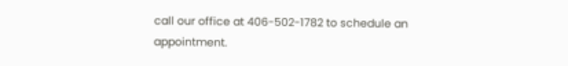call our office at 406-502-1782 to schedule an appointment.